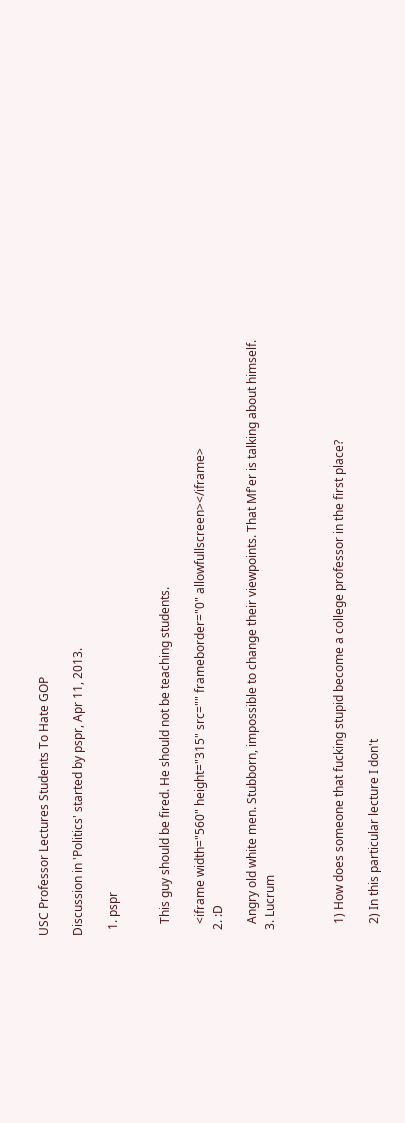USC Professor Lectures Students To Hate GOP

Discussion in 'Politics' started by pspr, Apr 11, 2013.

  1. pspr


    This guy should be fired. He should not be teaching students.

    <iframe width="560" height="315" src="" frameborder="0" allowfullscreen></iframe>
  2. :D

    Angry old white men. Stubborn, impossible to change their viewpoints. That Mf'er is talking about himself.
  3. Lucrum



    1) How does someone that fucking stupid become a college professor in the first place?

    2) In this particular lecture I don't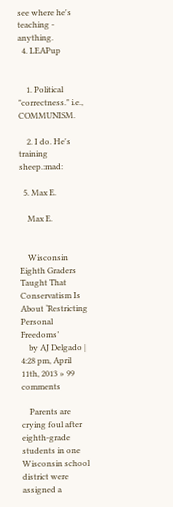see where he's teaching - anything.
  4. LEAPup


    1. Political "correctness." i.e., COMMUNISM.

    2. I do. He's training sheep.:mad:

  5. Max E.

    Max E.


    Wisconsin Eighth Graders Taught That Conservatism Is About ‘Restricting Personal Freedoms’
    by AJ Delgado | 4:28 pm, April 11th, 2013 » 99 comments

    Parents are crying foul after eighth-grade students in one Wisconsin school district were assigned a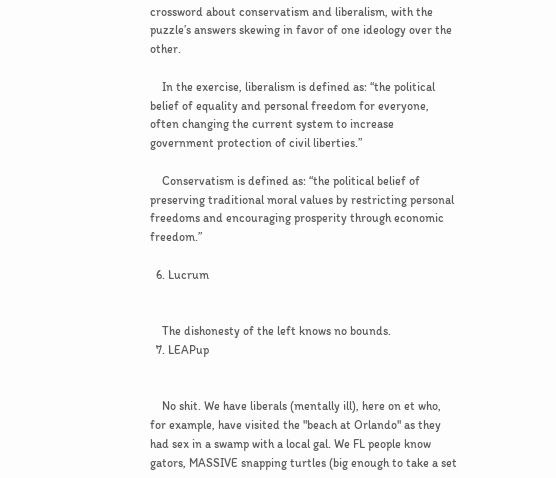crossword about conservatism and liberalism, with the puzzle’s answers skewing in favor of one ideology over the other.

    In the exercise, liberalism is defined as: “the political belief of equality and personal freedom for everyone, often changing the current system to increase government protection of civil liberties.”

    Conservatism is defined as: “the political belief of preserving traditional moral values by restricting personal freedoms and encouraging prosperity through economic freedom.”

  6. Lucrum


    The dishonesty of the left knows no bounds.
  7. LEAPup


    No shit. We have liberals (mentally ill), here on et who, for example, have visited the "beach at Orlando" as they had sex in a swamp with a local gal. We FL people know gators, MASSIVE snapping turtles (big enough to take a set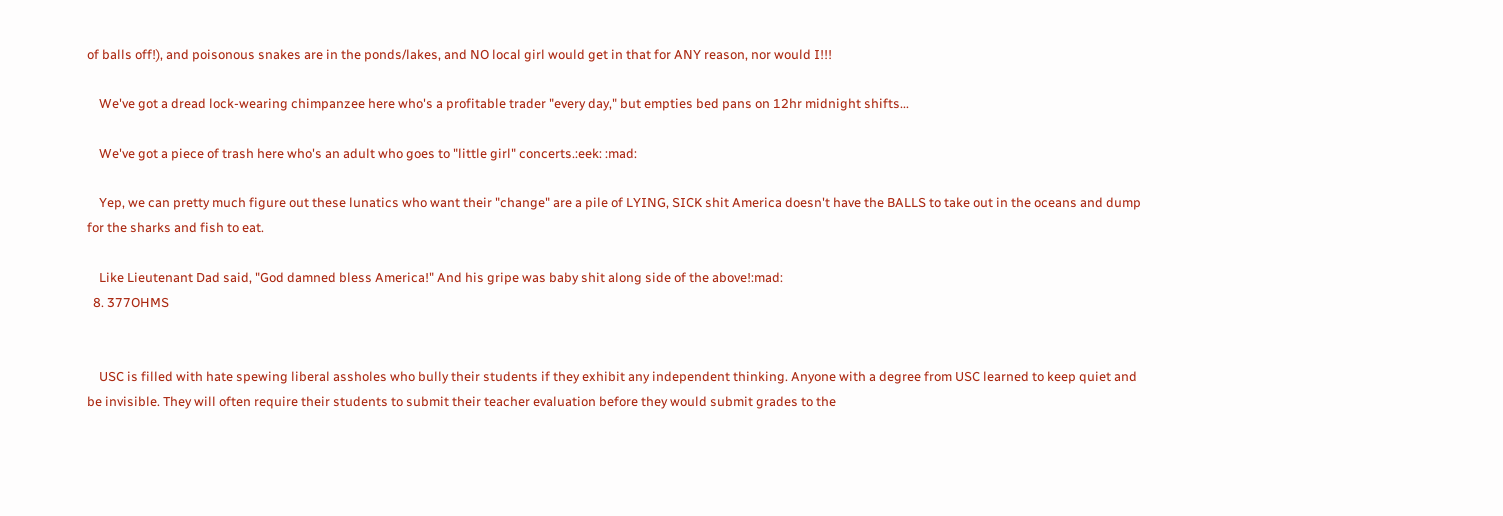of balls off!), and poisonous snakes are in the ponds/lakes, and NO local girl would get in that for ANY reason, nor would I!!!

    We've got a dread lock-wearing chimpanzee here who's a profitable trader "every day," but empties bed pans on 12hr midnight shifts...

    We've got a piece of trash here who's an adult who goes to "little girl" concerts.:eek: :mad:

    Yep, we can pretty much figure out these lunatics who want their "change" are a pile of LYING, SICK shit America doesn't have the BALLS to take out in the oceans and dump for the sharks and fish to eat.

    Like Lieutenant Dad said, "God damned bless America!" And his gripe was baby shit along side of the above!:mad:
  8. 377OHMS


    USC is filled with hate spewing liberal assholes who bully their students if they exhibit any independent thinking. Anyone with a degree from USC learned to keep quiet and be invisible. They will often require their students to submit their teacher evaluation before they would submit grades to the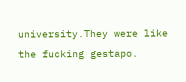university.They were like the fucking gestapo.